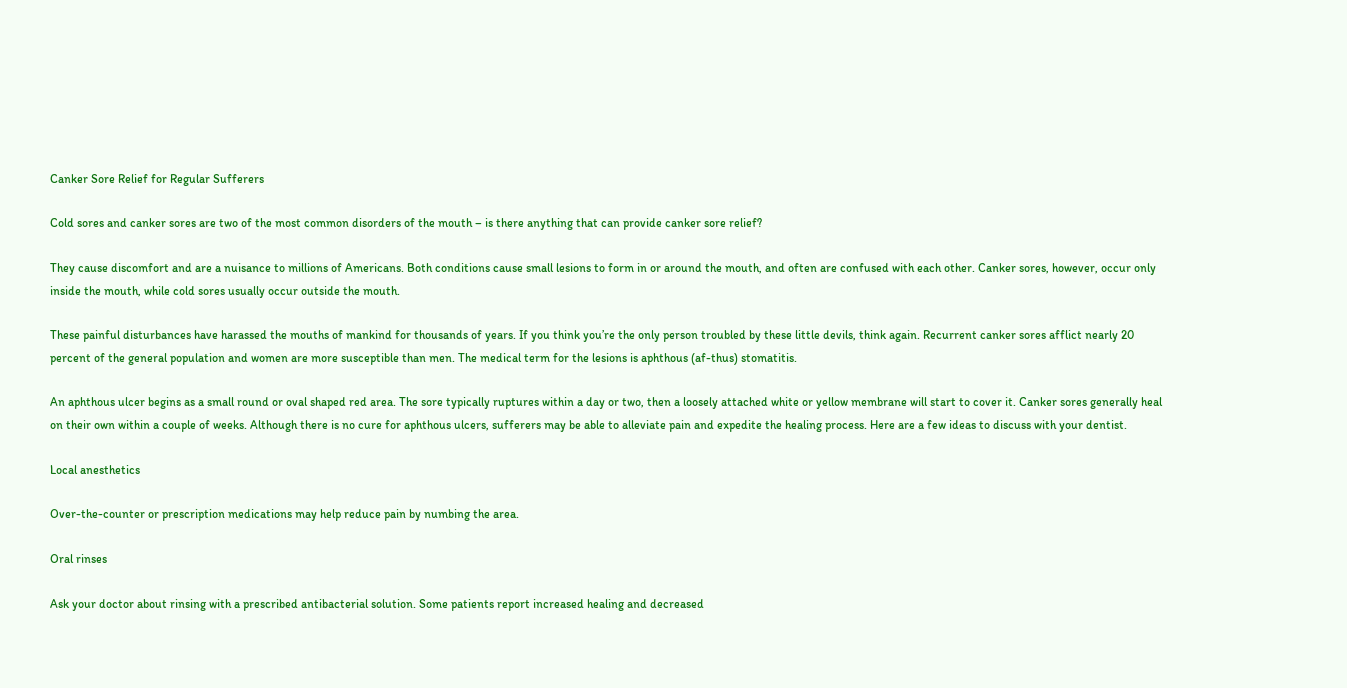Canker Sore Relief for Regular Sufferers

Cold sores and canker sores are two of the most common disorders of the mouth – is there anything that can provide canker sore relief?

They cause discomfort and are a nuisance to millions of Americans. Both conditions cause small lesions to form in or around the mouth, and often are confused with each other. Canker sores, however, occur only inside the mouth, while cold sores usually occur outside the mouth.

These painful disturbances have harassed the mouths of mankind for thousands of years. If you think you’re the only person troubled by these little devils, think again. Recurrent canker sores afflict nearly 20 percent of the general population and women are more susceptible than men. The medical term for the lesions is aphthous (af-thus) stomatitis.

An aphthous ulcer begins as a small round or oval shaped red area. The sore typically ruptures within a day or two, then a loosely attached white or yellow membrane will start to cover it. Canker sores generally heal on their own within a couple of weeks. Although there is no cure for aphthous ulcers, sufferers may be able to alleviate pain and expedite the healing process. Here are a few ideas to discuss with your dentist.

Local anesthetics

Over-the-counter or prescription medications may help reduce pain by numbing the area.

Oral rinses

Ask your doctor about rinsing with a prescribed antibacterial solution. Some patients report increased healing and decreased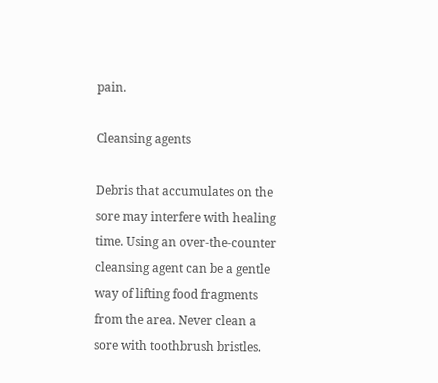pain.

Cleansing agents

Debris that accumulates on the sore may interfere with healing time. Using an over-the-counter cleansing agent can be a gentle way of lifting food fragments from the area. Never clean a sore with toothbrush bristles.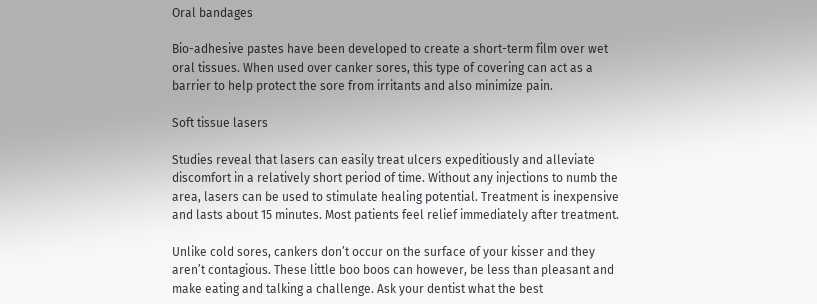Oral bandages

Bio-adhesive pastes have been developed to create a short-term film over wet oral tissues. When used over canker sores, this type of covering can act as a barrier to help protect the sore from irritants and also minimize pain.

Soft tissue lasers

Studies reveal that lasers can easily treat ulcers expeditiously and alleviate discomfort in a relatively short period of time. Without any injections to numb the area, lasers can be used to stimulate healing potential. Treatment is inexpensive and lasts about 15 minutes. Most patients feel relief immediately after treatment.

Unlike cold sores, cankers don’t occur on the surface of your kisser and they aren’t contagious. These little boo boos can however, be less than pleasant and make eating and talking a challenge. Ask your dentist what the best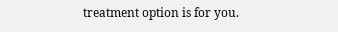treatment option is for you.